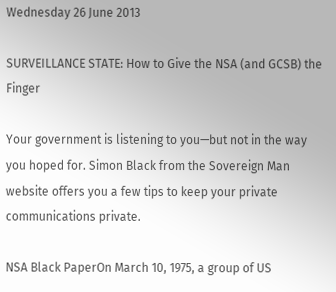Wednesday 26 June 2013

SURVEILLANCE STATE: How to Give the NSA (and GCSB) the Finger

Your government is listening to you—but not in the way you hoped for. Simon Black from the Sovereign Man website offers you a few tips to keep your private communications private.

NSA Black PaperOn March 10, 1975, a group of US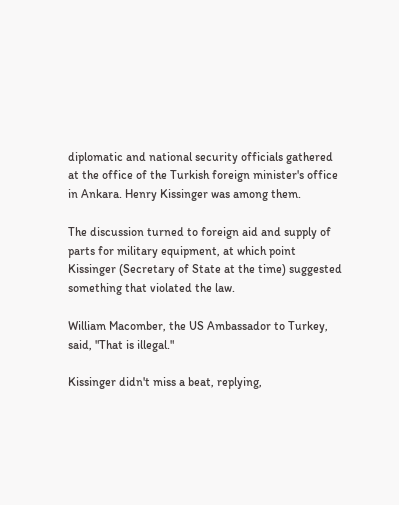diplomatic and national security officials gathered at the office of the Turkish foreign minister's office in Ankara. Henry Kissinger was among them.

The discussion turned to foreign aid and supply of parts for military equipment, at which point Kissinger (Secretary of State at the time) suggested something that violated the law.

William Macomber, the US Ambassador to Turkey, said, "That is illegal."

Kissinger didn't miss a beat, replying,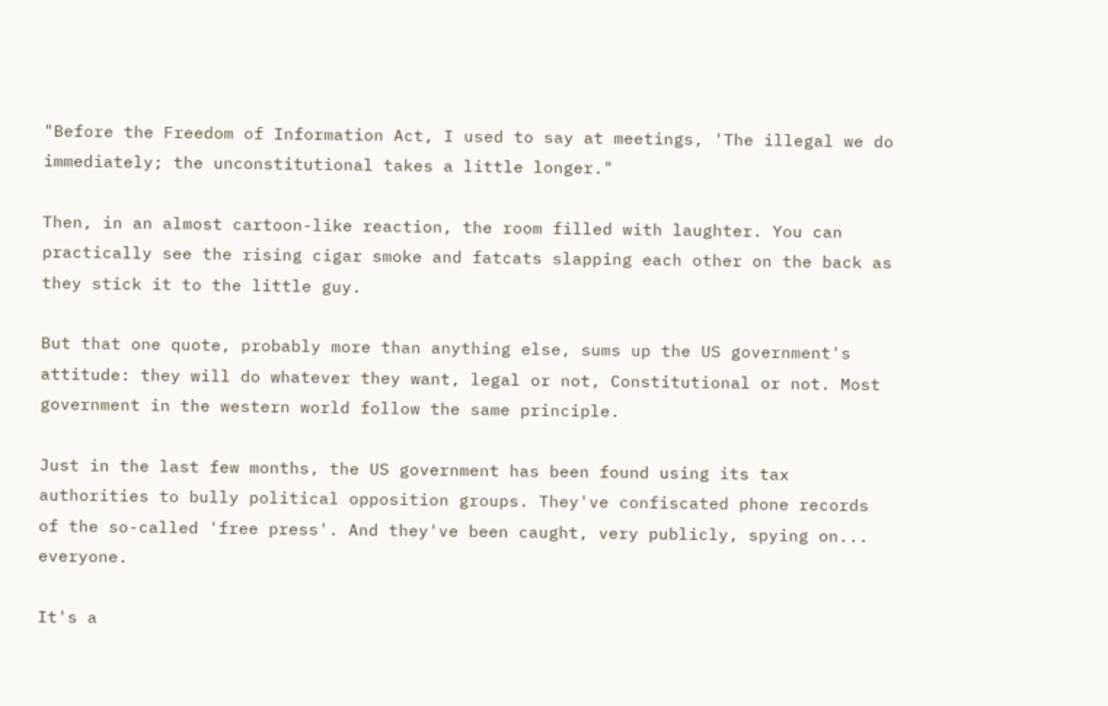"Before the Freedom of Information Act, I used to say at meetings, 'The illegal we do immediately; the unconstitutional takes a little longer."

Then, in an almost cartoon-like reaction, the room filled with laughter. You can practically see the rising cigar smoke and fatcats slapping each other on the back as they stick it to the little guy.

But that one quote, probably more than anything else, sums up the US government's attitude: they will do whatever they want, legal or not, Constitutional or not. Most government in the western world follow the same principle.

Just in the last few months, the US government has been found using its tax authorities to bully political opposition groups. They've confiscated phone records of the so-called 'free press'. And they've been caught, very publicly, spying on... everyone.

It's a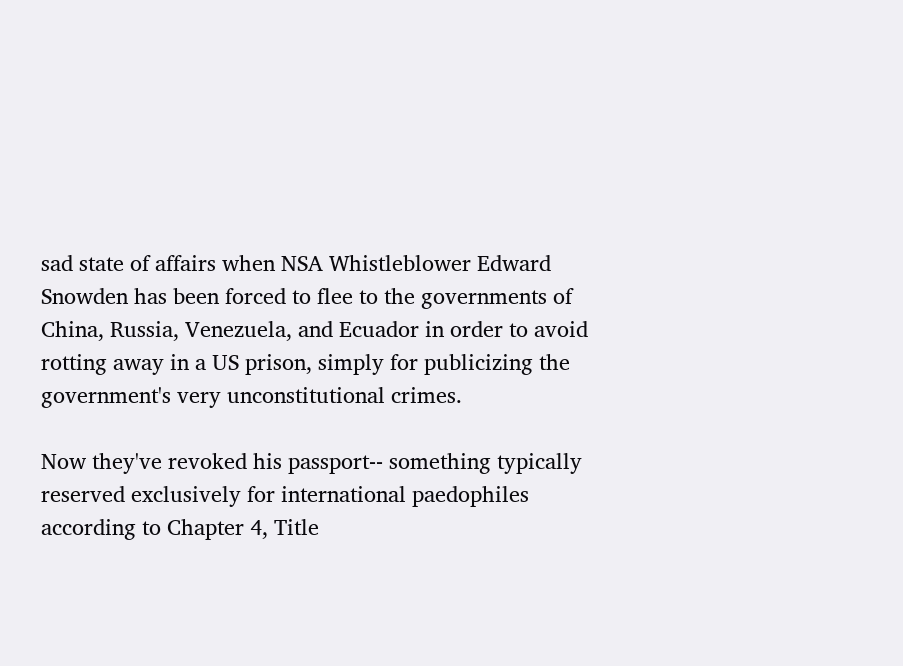sad state of affairs when NSA Whistleblower Edward Snowden has been forced to flee to the governments of China, Russia, Venezuela, and Ecuador in order to avoid rotting away in a US prison, simply for publicizing the government's very unconstitutional crimes.

Now they've revoked his passport-- something typically reserved exclusively for international paedophiles according to Chapter 4, Title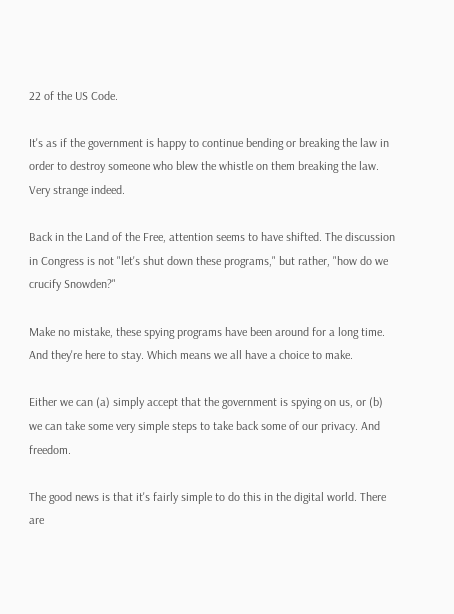22 of the US Code.

It's as if the government is happy to continue bending or breaking the law in order to destroy someone who blew the whistle on them breaking the law. Very strange indeed.

Back in the Land of the Free, attention seems to have shifted. The discussion in Congress is not "let's shut down these programs," but rather, "how do we crucify Snowden?"

Make no mistake, these spying programs have been around for a long time. And they're here to stay. Which means we all have a choice to make.

Either we can (a) simply accept that the government is spying on us, or (b) we can take some very simple steps to take back some of our privacy. And freedom.

The good news is that it's fairly simple to do this in the digital world. There are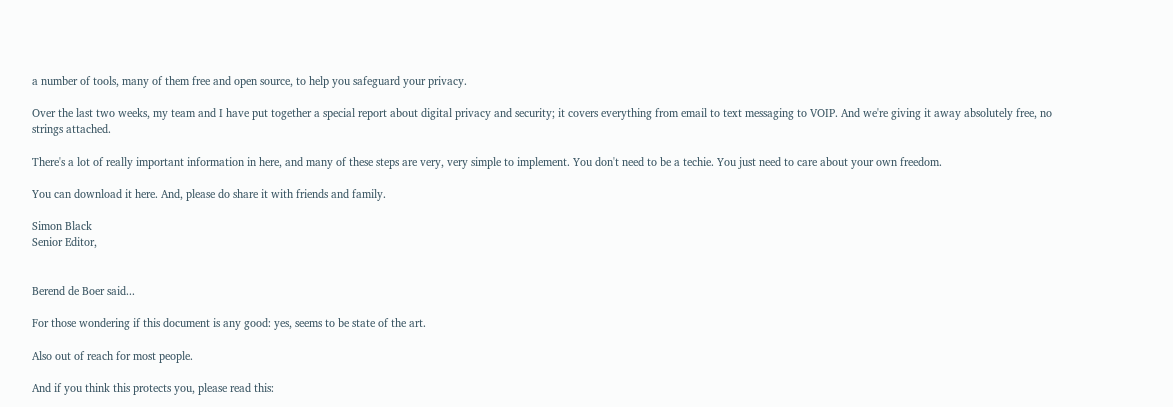a number of tools, many of them free and open source, to help you safeguard your privacy.

Over the last two weeks, my team and I have put together a special report about digital privacy and security; it covers everything from email to text messaging to VOIP. And we're giving it away absolutely free, no strings attached.

There's a lot of really important information in here, and many of these steps are very, very simple to implement. You don't need to be a techie. You just need to care about your own freedom.

You can download it here. And, please do share it with friends and family.

Simon Black
Senior Editor,


Berend de Boer said...

For those wondering if this document is any good: yes, seems to be state of the art.

Also out of reach for most people.

And if you think this protects you, please read this: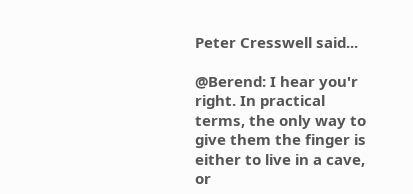Peter Cresswell said...

@Berend: I hear you'r right. In practical terms, the only way to give them the finger is either to live in a cave, or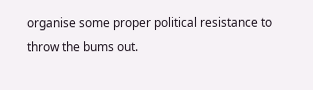organise some proper political resistance to throw the bums out.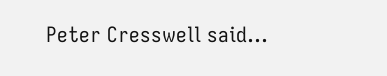Peter Cresswell said...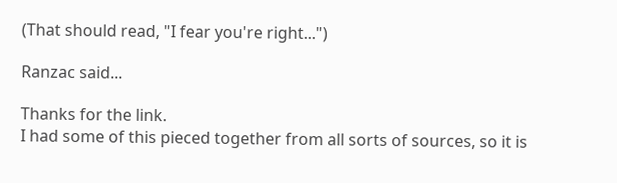(That should read, "I fear you're right...")

Ranzac said...

Thanks for the link.
I had some of this pieced together from all sorts of sources, so it is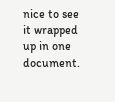nice to see it wrapped up in one document.